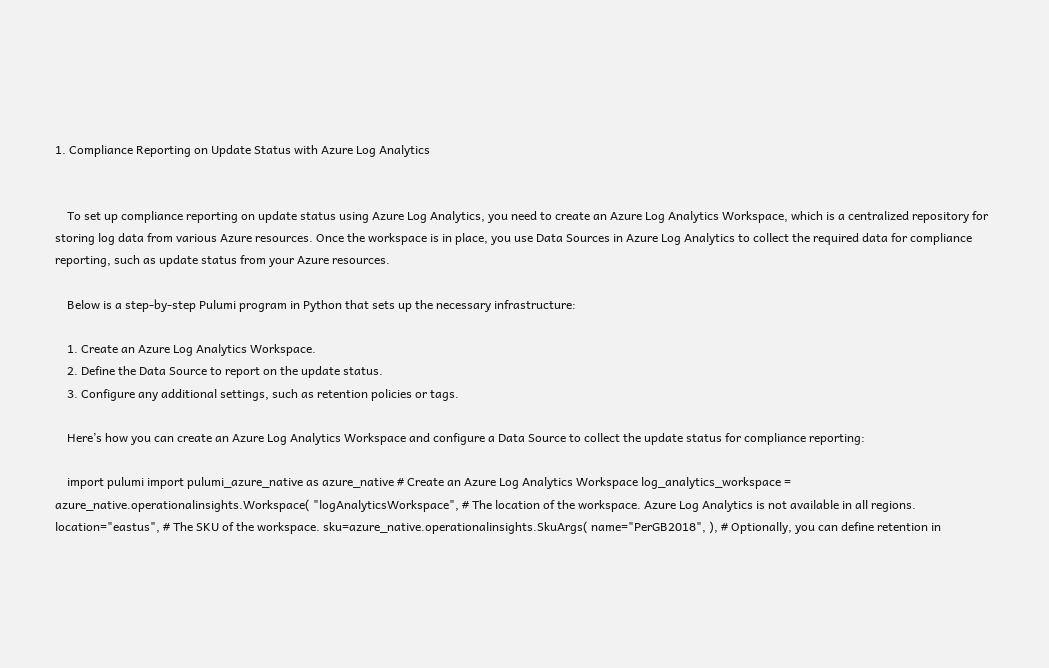1. Compliance Reporting on Update Status with Azure Log Analytics


    To set up compliance reporting on update status using Azure Log Analytics, you need to create an Azure Log Analytics Workspace, which is a centralized repository for storing log data from various Azure resources. Once the workspace is in place, you use Data Sources in Azure Log Analytics to collect the required data for compliance reporting, such as update status from your Azure resources.

    Below is a step-by-step Pulumi program in Python that sets up the necessary infrastructure:

    1. Create an Azure Log Analytics Workspace.
    2. Define the Data Source to report on the update status.
    3. Configure any additional settings, such as retention policies or tags.

    Here’s how you can create an Azure Log Analytics Workspace and configure a Data Source to collect the update status for compliance reporting:

    import pulumi import pulumi_azure_native as azure_native # Create an Azure Log Analytics Workspace log_analytics_workspace = azure_native.operationalinsights.Workspace( "logAnalyticsWorkspace", # The location of the workspace. Azure Log Analytics is not available in all regions. location="eastus", # The SKU of the workspace. sku=azure_native.operationalinsights.SkuArgs( name="PerGB2018", ), # Optionally, you can define retention in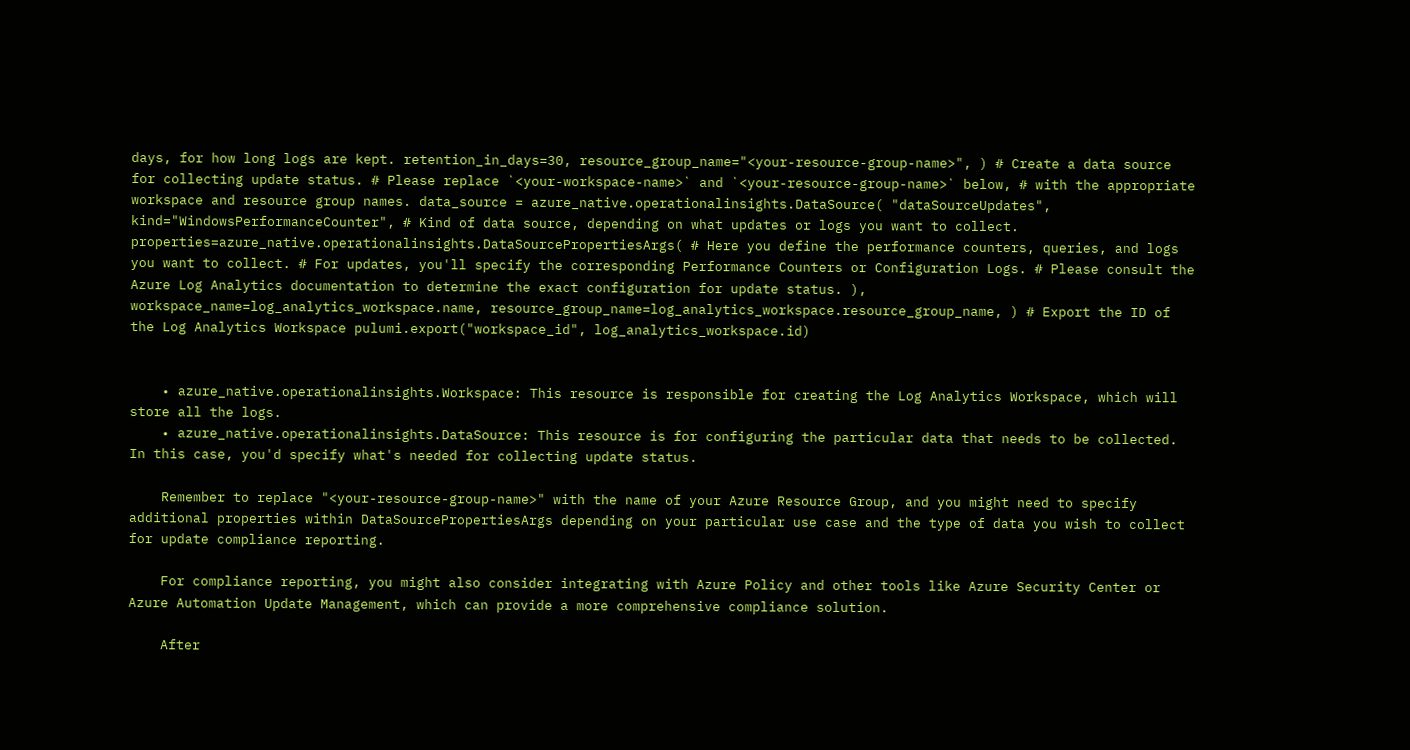days, for how long logs are kept. retention_in_days=30, resource_group_name="<your-resource-group-name>", ) # Create a data source for collecting update status. # Please replace `<your-workspace-name>` and `<your-resource-group-name>` below, # with the appropriate workspace and resource group names. data_source = azure_native.operationalinsights.DataSource( "dataSourceUpdates", kind="WindowsPerformanceCounter", # Kind of data source, depending on what updates or logs you want to collect. properties=azure_native.operationalinsights.DataSourcePropertiesArgs( # Here you define the performance counters, queries, and logs you want to collect. # For updates, you'll specify the corresponding Performance Counters or Configuration Logs. # Please consult the Azure Log Analytics documentation to determine the exact configuration for update status. ), workspace_name=log_analytics_workspace.name, resource_group_name=log_analytics_workspace.resource_group_name, ) # Export the ID of the Log Analytics Workspace pulumi.export("workspace_id", log_analytics_workspace.id)


    • azure_native.operationalinsights.Workspace: This resource is responsible for creating the Log Analytics Workspace, which will store all the logs.
    • azure_native.operationalinsights.DataSource: This resource is for configuring the particular data that needs to be collected. In this case, you'd specify what's needed for collecting update status.

    Remember to replace "<your-resource-group-name>" with the name of your Azure Resource Group, and you might need to specify additional properties within DataSourcePropertiesArgs depending on your particular use case and the type of data you wish to collect for update compliance reporting.

    For compliance reporting, you might also consider integrating with Azure Policy and other tools like Azure Security Center or Azure Automation Update Management, which can provide a more comprehensive compliance solution.

    After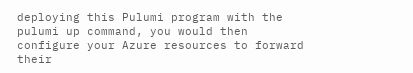deploying this Pulumi program with the pulumi up command, you would then configure your Azure resources to forward their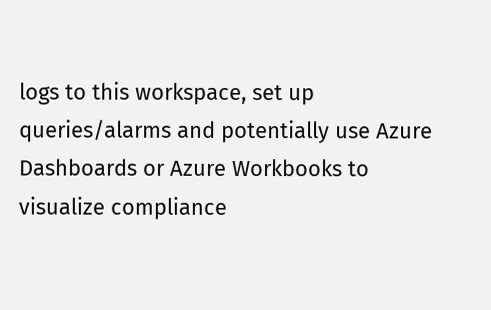logs to this workspace, set up queries/alarms and potentially use Azure Dashboards or Azure Workbooks to visualize compliance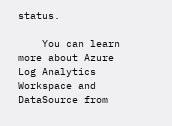status.

    You can learn more about Azure Log Analytics Workspace and DataSource from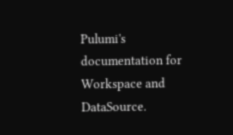Pulumi's documentation for Workspace and DataSource.